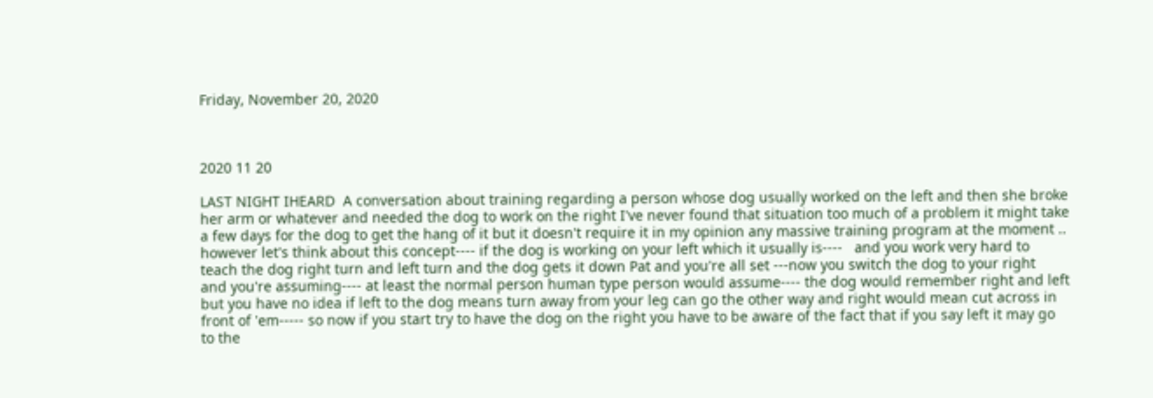Friday, November 20, 2020



2020 11 20

LAST NIGHT IHEARD  A conversation about training regarding a person whose dog usually worked on the left and then she broke her arm or whatever and needed the dog to work on the right I've never found that situation too much of a problem it might take a few days for the dog to get the hang of it but it doesn't require it in my opinion any massive training program at the moment .. however let's think about this concept---- if the dog is working on your left which it usually is----   and you work very hard to teach the dog right turn and left turn and the dog gets it down Pat and you're all set ---now you switch the dog to your right   and you're assuming---- at least the normal person human type person would assume---- the dog would remember right and left   but you have no idea if left to the dog means turn away from your leg can go the other way and right would mean cut across in front of 'em----- so now if you start try to have the dog on the right you have to be aware of the fact that if you say left it may go to the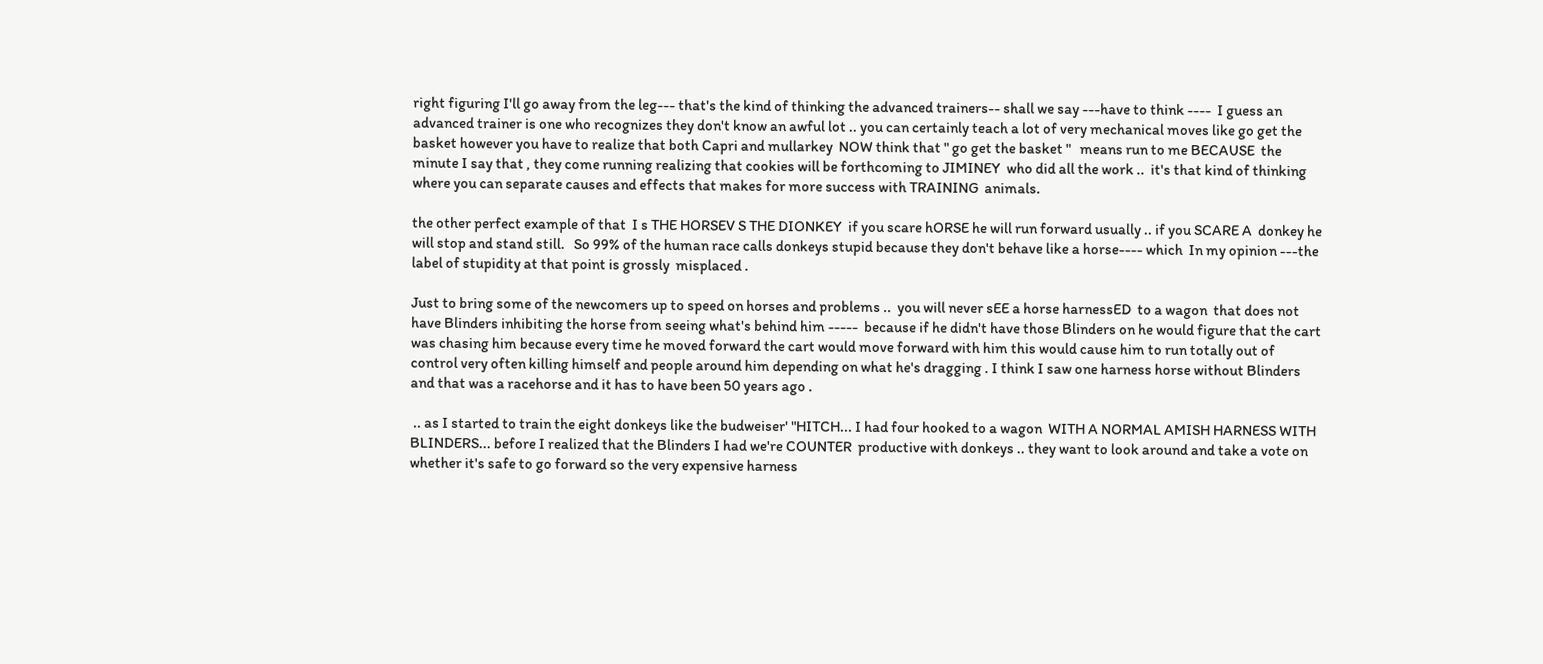right figuring I'll go away from the leg--- that's the kind of thinking the advanced trainers-- shall we say ---have to think ----  I guess an advanced trainer is one who recognizes they don't know an awful lot .. you can certainly teach a lot of very mechanical moves like go get the basket however you have to realize that both Capri and mullarkey  NOW think that " go get the basket "   means run to me BECAUSE  the minute I say that , they come running realizing that cookies will be forthcoming to JIMINEY  who did all the work ..  it's that kind of thinking where you can separate causes and effects that makes for more success with TRAINING  animals.

the other perfect example of that  I s THE HORSEV S THE DIONKEY  if you scare hORSE he will run forward usually .. if you SCARE A  donkey he will stop and stand still.   So 99% of the human race calls donkeys stupid because they don't behave like a horse---- which  In my opinion ---the label of stupidity at that point is grossly  misplaced .

Just to bring some of the newcomers up to speed on horses and problems ..  you will never sEE a horse harnessED  to a wagon  that does not have Blinders inhibiting the horse from seeing what's behind him -----  because if he didn't have those Blinders on he would figure that the cart was chasing him because every time he moved forward the cart would move forward with him this would cause him to run totally out of control very often killing himself and people around him depending on what he's dragging . I think I saw one harness horse without Blinders and that was a racehorse and it has to have been 50 years ago .

 .. as I started to train the eight donkeys like the budweiser' "HITCH... I had four hooked to a wagon  WITH A NORMAL AMISH HARNESS WITH BLINDERS... before I realized that the Blinders I had we're COUNTER  productive with donkeys .. they want to look around and take a vote on whether it's safe to go forward so the very expensive harness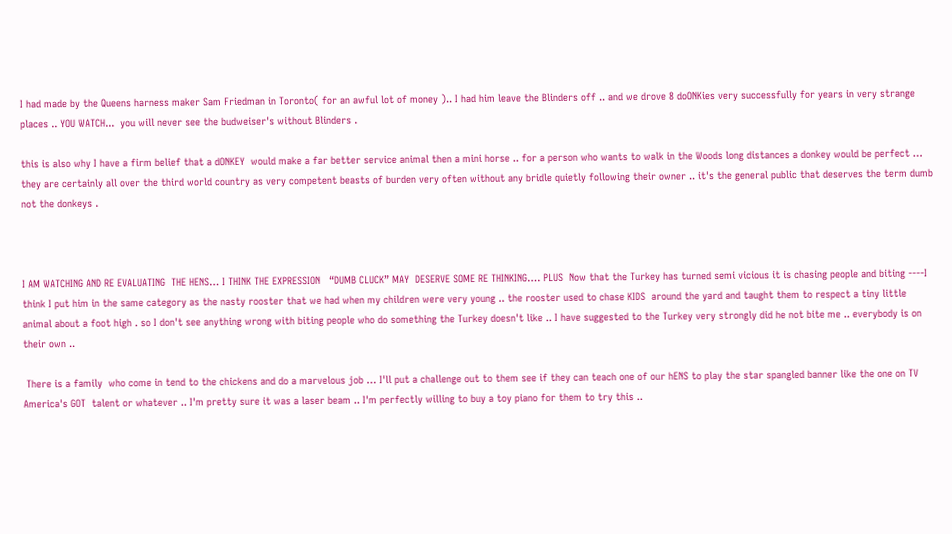I had made by the Queens harness maker Sam Friedman in Toronto( for an awful lot of money ).. I had him leave the Blinders off .. and we drove 8 doONKies very successfully for years in very strange places .. YOU WATCH...  you will never see the budweiser's without Blinders .

this is also why I have a firm belief that a dONKEY  would make a far better service animal then a mini horse .. for a person who wants to walk in the Woods long distances a donkey would be perfect … they are certainly all over the third world country as very competent beasts of burden very often without any bridle quietly following their owner .. it's the general public that deserves the term dumb not the donkeys .



I AM WATCHING AND RE EVALUATING  THE HENS… I THINK THE EXPRESSION   “DUMB CLUCK” MAY  DESERVE SOME RE THINKING…. PLUS  Now that the Turkey has turned semi vicious it is chasing people and biting ----I think I put him in the same category as the nasty rooster that we had when my children were very young .. the rooster used to chase KIDS  around the yard and taught them to respect a tiny little animal about a foot high . so I don't see anything wrong with biting people who do something the Turkey doesn't like .. I have suggested to the Turkey very strongly did he not bite me .. everybody is on their own ..

 There is a family  who come in tend to the chickens and do a marvelous job … I'll put a challenge out to them see if they can teach one of our hENS to play the star spangled banner like the one on TV America's GOT  talent or whatever .. I'm pretty sure it was a laser beam .. I'm perfectly willing to buy a toy piano for them to try this ..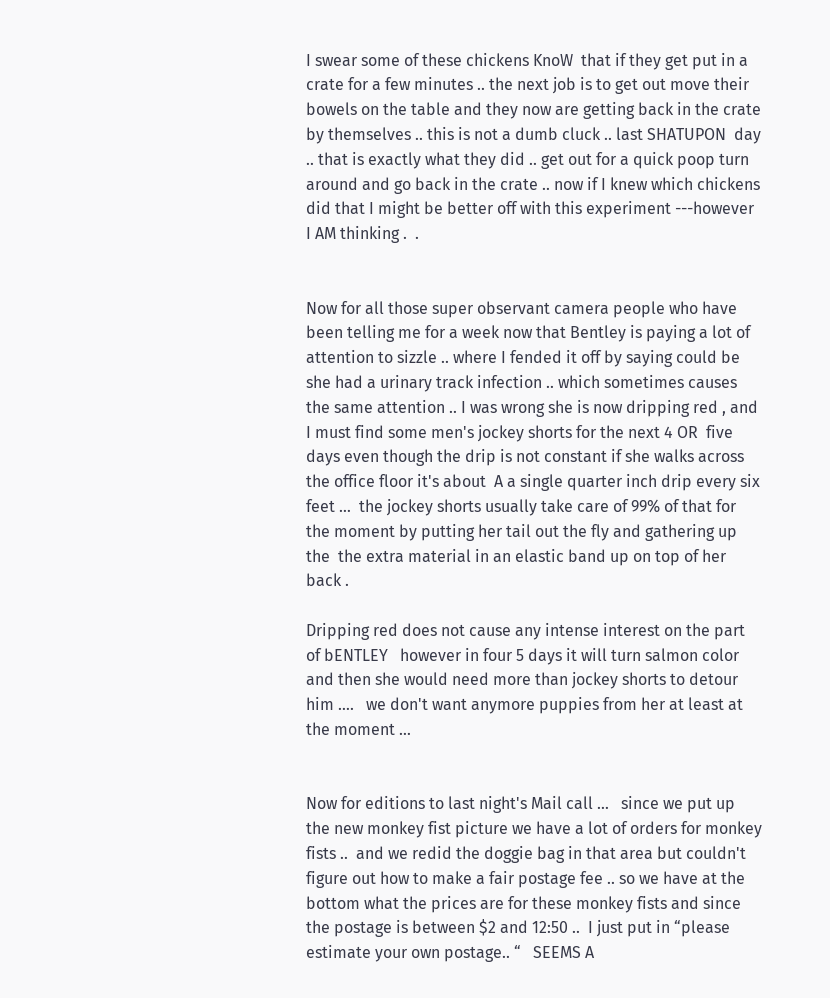I swear some of these chickens KnoW  that if they get put in a crate for a few minutes .. the next job is to get out move their bowels on the table and they now are getting back in the crate by themselves .. this is not a dumb cluck .. last SHATUPON  day .. that is exactly what they did .. get out for a quick poop turn around and go back in the crate .. now if I knew which chickens did that I might be better off with this experiment ---however I AM thinking .  .


Now for all those super observant camera people who have been telling me for a week now that Bentley is paying a lot of attention to sizzle .. where I fended it off by saying could be she had a urinary track infection .. which sometimes causes the same attention .. I was wrong she is now dripping red , and I must find some men's jockey shorts for the next 4 OR  five days even though the drip is not constant if she walks across the office floor it's about  A a single quarter inch drip every six feet …  the jockey shorts usually take care of 99% of that for the moment by putting her tail out the fly and gathering up the  the extra material in an elastic band up on top of her back .

Dripping red does not cause any intense interest on the part of bENTLEY   however in four 5 days it will turn salmon color and then she would need more than jockey shorts to detour him ….   we don't want anymore puppies from her at least at the moment …


Now for editions to last night's Mail call …   since we put up the new monkey fist picture we have a lot of orders for monkey fists ..  and we redid the doggie bag in that area but couldn't figure out how to make a fair postage fee .. so we have at the bottom what the prices are for these monkey fists and since the postage is between $2 and 12:50 ..  I just put in “please estimate your own postage.. “   SEEMS A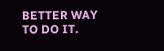BETTER WAY TO DO IT.